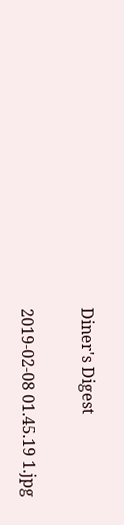Diner's Digest

2019-02-08 01.45.19 1.jpg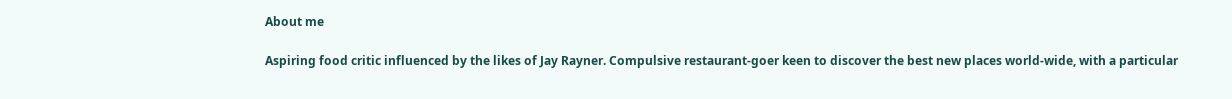About me

Aspiring food critic influenced by the likes of Jay Rayner. Compulsive restaurant-goer keen to discover the best new places world-wide, with a particular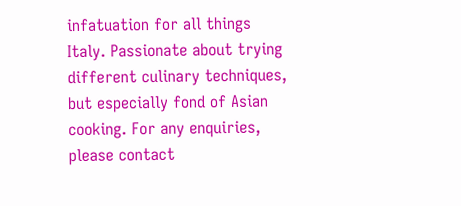infatuation for all things Italy. Passionate about trying different culinary techniques, but especially fond of Asian cooking. For any enquiries, please contact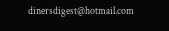dinersdigest@hotmail.com